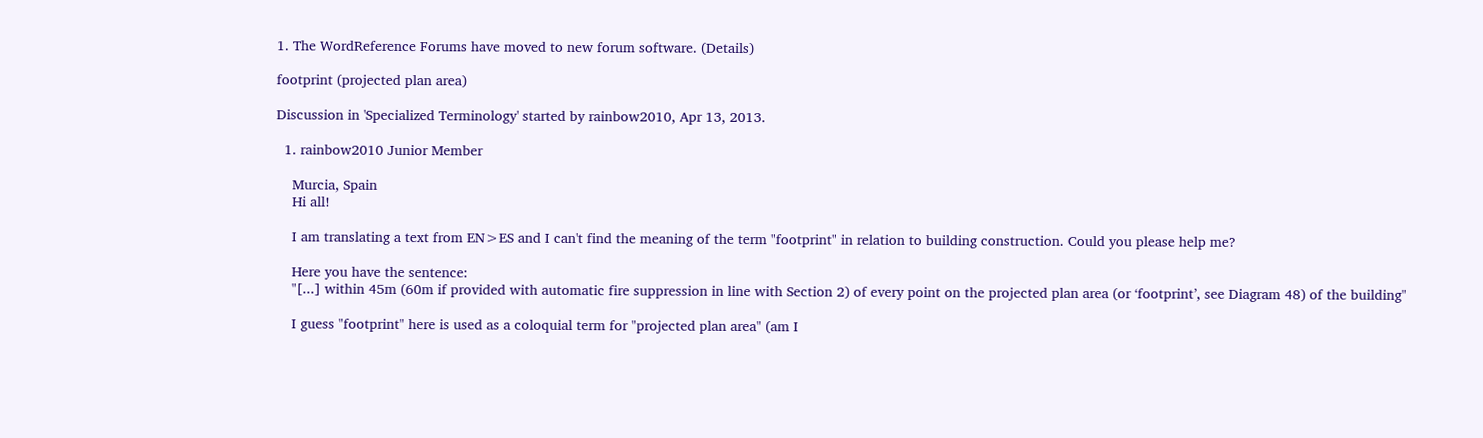1. The WordReference Forums have moved to new forum software. (Details)

footprint (projected plan area)

Discussion in 'Specialized Terminology' started by rainbow2010, Apr 13, 2013.

  1. rainbow2010 Junior Member

    Murcia, Spain
    Hi all!

    I am translating a text from EN>ES and I can't find the meaning of the term "footprint" in relation to building construction. Could you please help me?

    Here you have the sentence:
    "[...] within 45m (60m if provided with automatic fire suppression in line with Section 2) of every point on the projected plan area (or ‘footprint’, see Diagram 48) of the building"

    I guess "footprint" here is used as a coloquial term for "projected plan area" (am I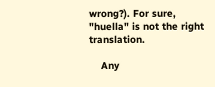wrong?). For sure, "huella" is not the right translation.

    Any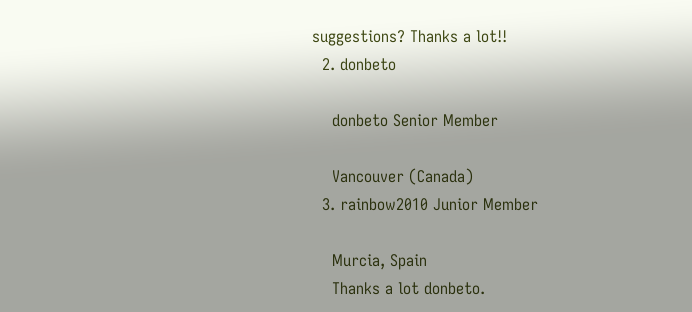suggestions? Thanks a lot!!
  2. donbeto

    donbeto Senior Member

    Vancouver (Canada)
  3. rainbow2010 Junior Member

    Murcia, Spain
    Thanks a lot donbeto.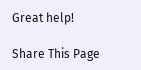Great help!

Share This Page